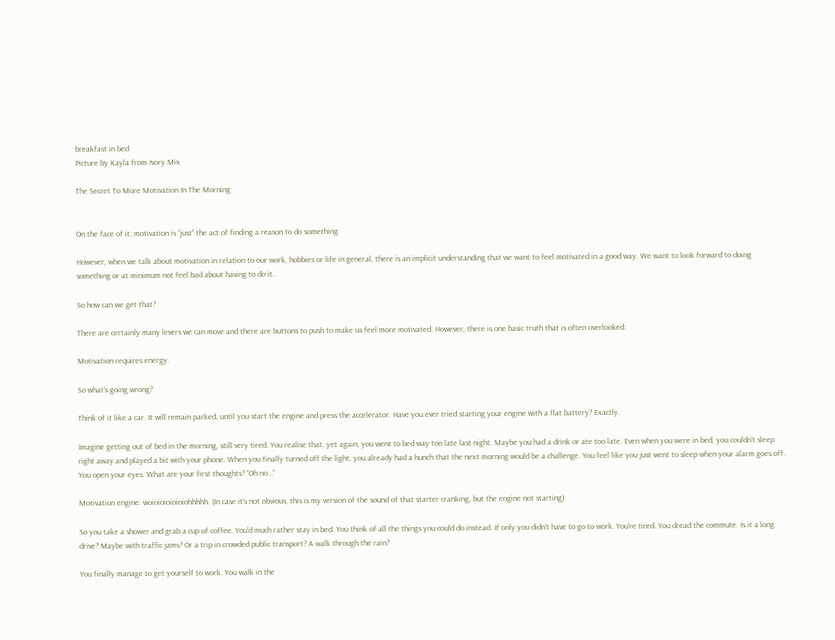breakfast in bed
Picture by Kayla from Ivory Mix

The Secret To More Motivation In The Morning


On the face of it, motivation is “just” the act of finding a reason to do something.

However, when we talk about motivation in relation to our work, hobbies or life in general, there is an implicit understanding that we want to feel motivated in a good way. We want to look forward to doing something or at minimum not feel bad about having to do it.

So how can we get that?

There are certainly many levers we can move and there are buttons to push to make us feel more motivated. However, there is one basic truth that is often overlooked:

Motivation requires energy.

So what’s going wrong?

Think of it like a car. It will remain parked, until you start the engine and press the accelerator. Have you ever tried starting your engine with a flat battery? Exactly.

Imagine getting out of bed in the morning, still very tired. You realise that, yet again, you went to bed way too late last night. Maybe you had a drink or ate too late. Even when you were in bed, you couldn’t sleep right away and played a bit with your phone. When you finally turned off the light, you already had a hunch that the next morning would be a challenge. You feel like you just went to sleep when your alarm goes off. You open your eyes. What are your first thoughts? “Oh no…”

Motivation engine: woioioioioioiohhhhh. (In case it’s not obvious, this is my version of the sound of that starter cranking, but the engine not starting)

So you take a shower and grab a cup of coffee. You’d much rather stay in bed. You think of all the things you could do instead. If only you didn’t have to go to work. You’re tired. You dread the commute. Is it a long drive? Maybe with traffic jams? Or a trip in crowded public transport? A walk through the rain?

You finally manage to get yourself to work. You walk in the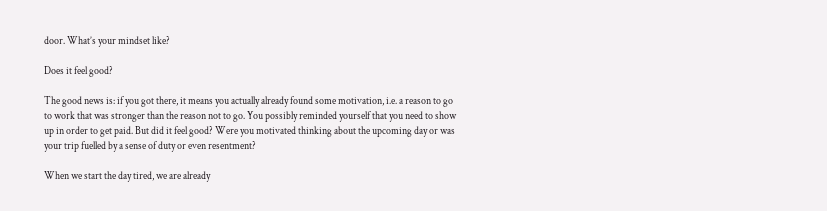door. What’s your mindset like?

Does it feel good?

The good news is: if you got there, it means you actually already found some motivation, i.e. a reason to go to work that was stronger than the reason not to go. You possibly reminded yourself that you need to show up in order to get paid. But did it feel good? Were you motivated thinking about the upcoming day or was your trip fuelled by a sense of duty or even resentment?

When we start the day tired, we are already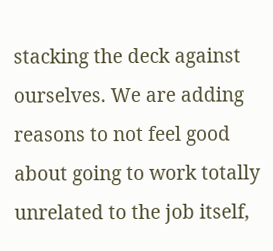stacking the deck against ourselves. We are adding reasons to not feel good about going to work totally unrelated to the job itself,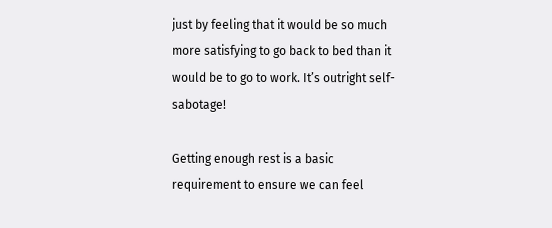just by feeling that it would be so much more satisfying to go back to bed than it would be to go to work. It’s outright self-sabotage!

Getting enough rest is a basic requirement to ensure we can feel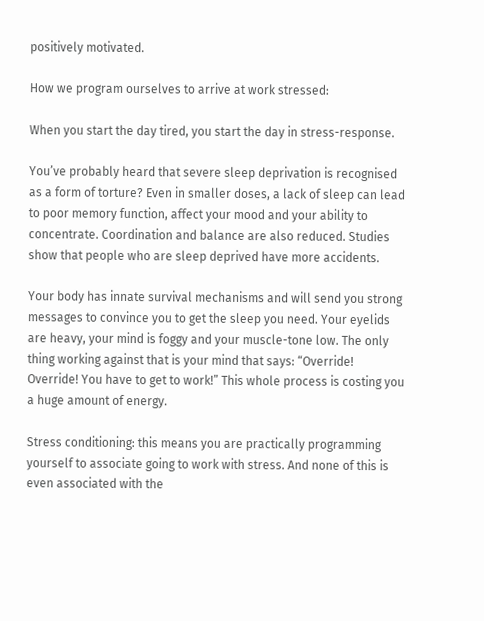positively motivated.

How we program ourselves to arrive at work stressed:

When you start the day tired, you start the day in stress-response.

You’ve probably heard that severe sleep deprivation is recognised as a form of torture? Even in smaller doses, a lack of sleep can lead to poor memory function, affect your mood and your ability to concentrate. Coordination and balance are also reduced. Studies show that people who are sleep deprived have more accidents.

Your body has innate survival mechanisms and will send you strong messages to convince you to get the sleep you need. Your eyelids are heavy, your mind is foggy and your muscle-tone low. The only thing working against that is your mind that says: “Override! Override! You have to get to work!” This whole process is costing you a huge amount of energy.

Stress conditioning: this means you are practically programming yourself to associate going to work with stress. And none of this is even associated with the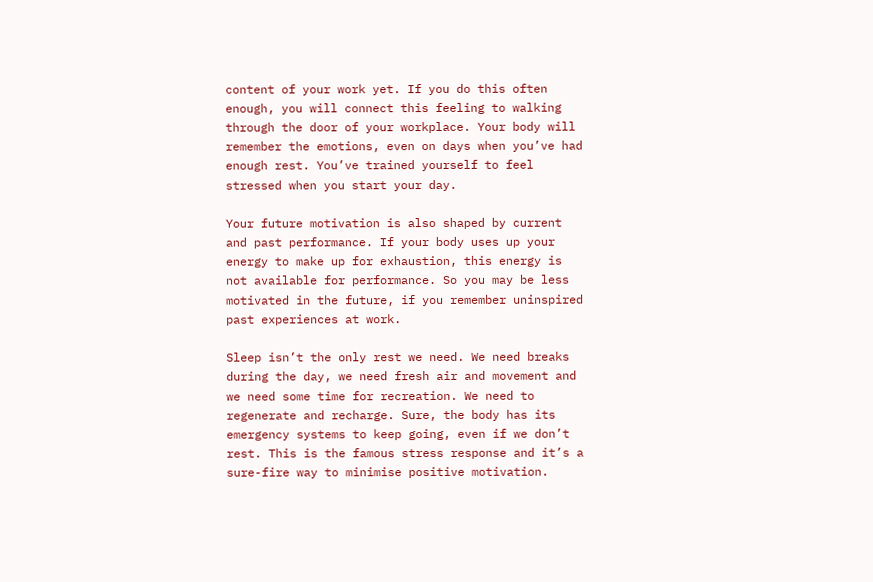content of your work yet. If you do this often enough, you will connect this feeling to walking through the door of your workplace. Your body will remember the emotions, even on days when you’ve had enough rest. You’ve trained yourself to feel stressed when you start your day.

Your future motivation is also shaped by current and past performance. If your body uses up your energy to make up for exhaustion, this energy is not available for performance. So you may be less motivated in the future, if you remember uninspired past experiences at work.

Sleep isn’t the only rest we need. We need breaks during the day, we need fresh air and movement and we need some time for recreation. We need to regenerate and recharge. Sure, the body has its emergency systems to keep going, even if we don’t rest. This is the famous stress response and it’s a sure-fire way to minimise positive motivation.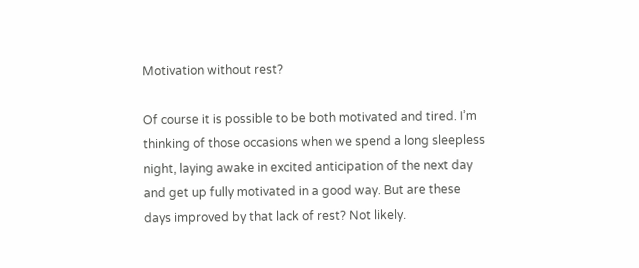Motivation without rest?

Of course it is possible to be both motivated and tired. I’m thinking of those occasions when we spend a long sleepless night, laying awake in excited anticipation of the next day and get up fully motivated in a good way. But are these days improved by that lack of rest? Not likely.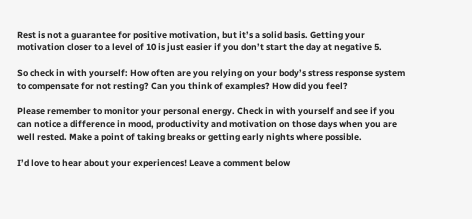Rest is not a guarantee for positive motivation, but it’s a solid basis. Getting your motivation closer to a level of 10 is just easier if you don’t start the day at negative 5.

So check in with yourself: How often are you relying on your body’s stress response system to compensate for not resting? Can you think of examples? How did you feel?

Please remember to monitor your personal energy. Check in with yourself and see if you can notice a difference in mood, productivity and motivation on those days when you are well rested. Make a point of taking breaks or getting early nights where possible.

I’d love to hear about your experiences! Leave a comment below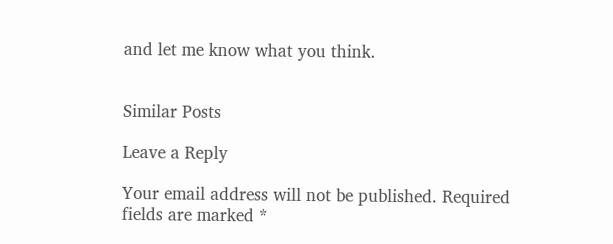and let me know what you think.


Similar Posts

Leave a Reply

Your email address will not be published. Required fields are marked *